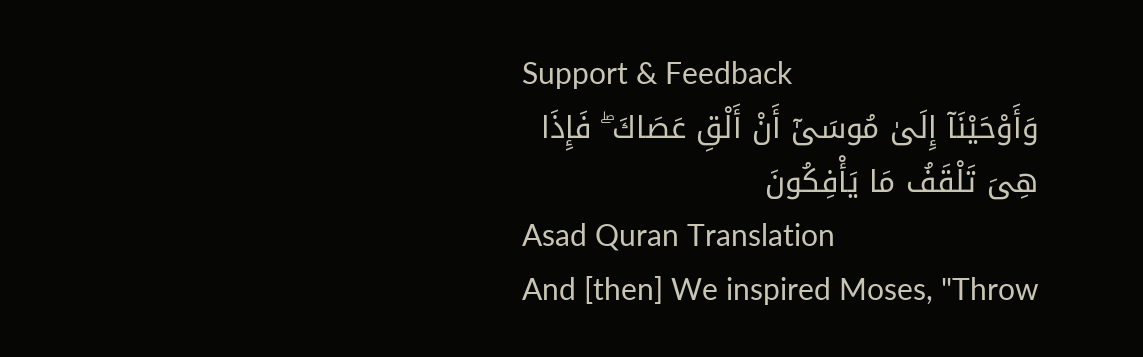Support & Feedback
وَأَوْحَيْنَآ إِلَىٰ مُوسَىٰٓ أَنْ أَلْقِ عَصَاكَ ۖ فَإِذَا هِىَ تَلْقَفُ مَا يَأْفِكُونَ
Asad Quran Translation
And [then] We inspired Moses, "Throw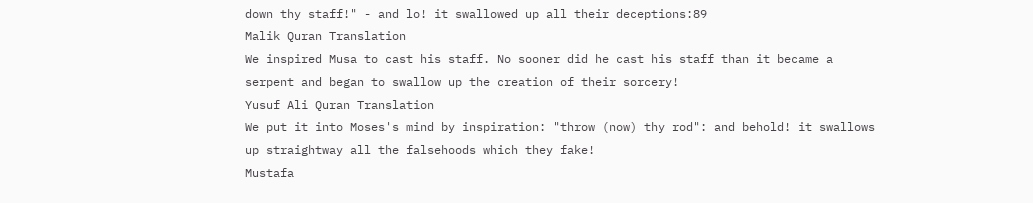down thy staff!" - and lo! it swallowed up all their deceptions:89
Malik Quran Translation
We inspired Musa to cast his staff. No sooner did he cast his staff than it became a serpent and began to swallow up the creation of their sorcery!
Yusuf Ali Quran Translation
We put it into Moses's mind by inspiration: "throw (now) thy rod": and behold! it swallows up straightway all the falsehoods which they fake!
Mustafa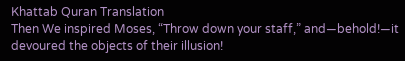Khattab Quran Translation
Then We inspired Moses, “Throw down your staff,” and—behold!—it devoured the objects of their illusion!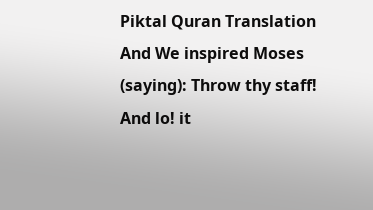Piktal Quran Translation
And We inspired Moses (saying): Throw thy staff! And lo! it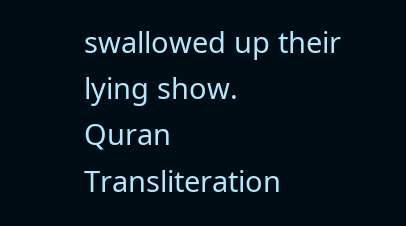swallowed up their lying show.
Quran Transliteration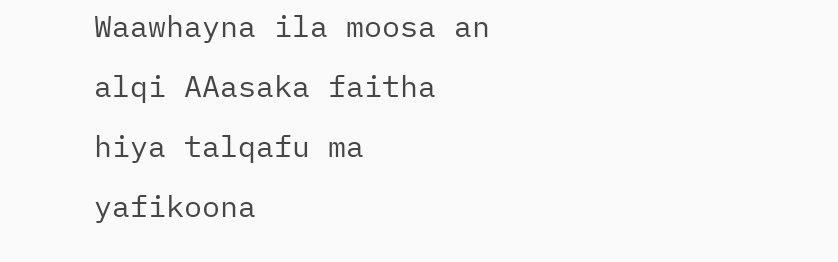Waawhayna ila moosa an alqi AAasaka faitha hiya talqafu ma yafikoona